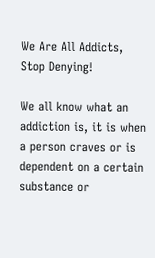We Are All Addicts, Stop Denying!

We all know what an addiction is, it is when a person craves or is dependent on a certain substance or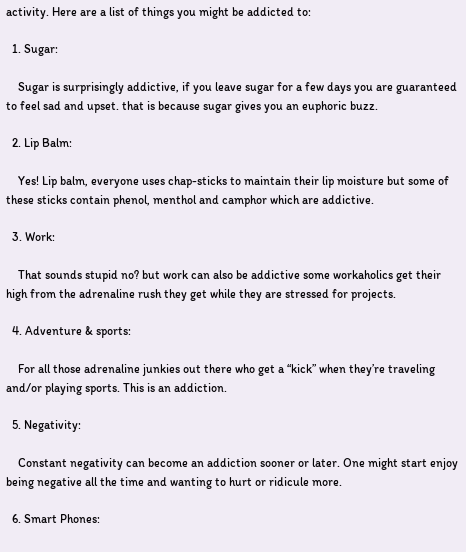activity. Here are a list of things you might be addicted to:

  1. Sugar:

    Sugar is surprisingly addictive, if you leave sugar for a few days you are guaranteed to feel sad and upset. that is because sugar gives you an euphoric buzz.

  2. Lip Balm:

    Yes! Lip balm, everyone uses chap-sticks to maintain their lip moisture but some of these sticks contain phenol, menthol and camphor which are addictive.

  3. Work:

    That sounds stupid no? but work can also be addictive some workaholics get their high from the adrenaline rush they get while they are stressed for projects.

  4. Adventure & sports:

    For all those adrenaline junkies out there who get a “kick” when they’re traveling and/or playing sports. This is an addiction.

  5. Negativity:

    Constant negativity can become an addiction sooner or later. One might start enjoy being negative all the time and wanting to hurt or ridicule more.

  6. Smart Phones: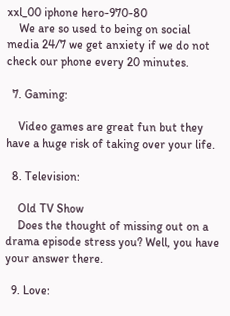xxl_00 iphone hero-970-80
    We are so used to being on social media 24/7 we get anxiety if we do not check our phone every 20 minutes.

  7. Gaming:

    Video games are great fun but they have a huge risk of taking over your life.

  8. Television:

    Old TV Show
    Does the thought of missing out on a drama episode stress you? Well, you have your answer there.

  9. Love: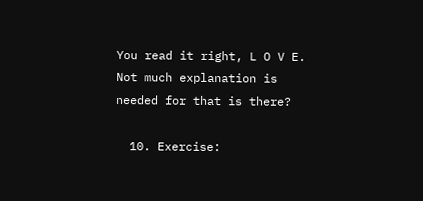You read it right, L O V E.  Not much explanation is needed for that is there?

  10. Exercise: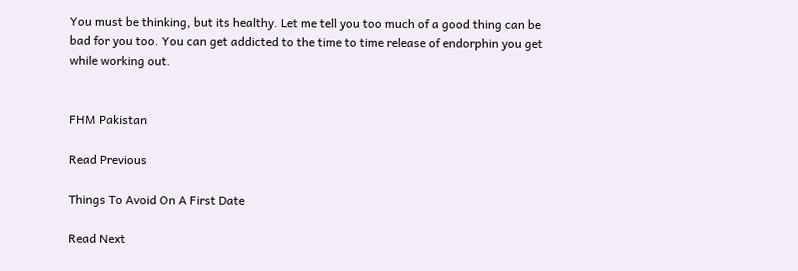You must be thinking, but its healthy. Let me tell you too much of a good thing can be bad for you too. You can get addicted to the time to time release of endorphin you get while working out.


FHM Pakistan

Read Previous

Things To Avoid On A First Date

Read Next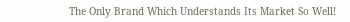The Only Brand Which Understands Its Market So Well!